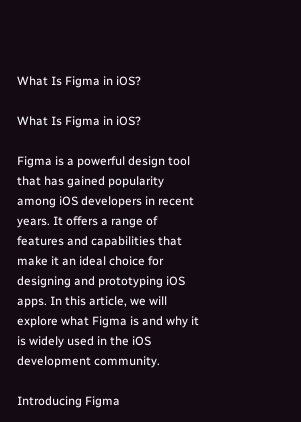What Is Figma in iOS?

What Is Figma in iOS?

Figma is a powerful design tool that has gained popularity among iOS developers in recent years. It offers a range of features and capabilities that make it an ideal choice for designing and prototyping iOS apps. In this article, we will explore what Figma is and why it is widely used in the iOS development community.

Introducing Figma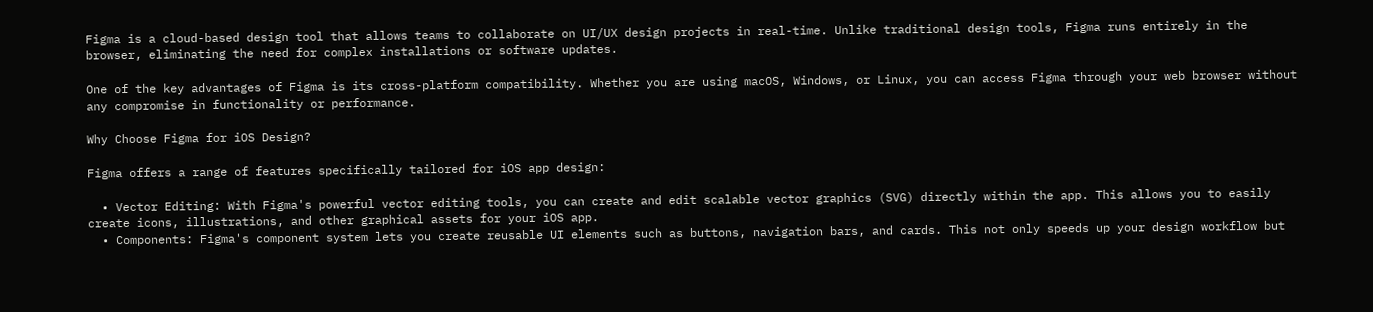Figma is a cloud-based design tool that allows teams to collaborate on UI/UX design projects in real-time. Unlike traditional design tools, Figma runs entirely in the browser, eliminating the need for complex installations or software updates.

One of the key advantages of Figma is its cross-platform compatibility. Whether you are using macOS, Windows, or Linux, you can access Figma through your web browser without any compromise in functionality or performance.

Why Choose Figma for iOS Design?

Figma offers a range of features specifically tailored for iOS app design:

  • Vector Editing: With Figma's powerful vector editing tools, you can create and edit scalable vector graphics (SVG) directly within the app. This allows you to easily create icons, illustrations, and other graphical assets for your iOS app.
  • Components: Figma's component system lets you create reusable UI elements such as buttons, navigation bars, and cards. This not only speeds up your design workflow but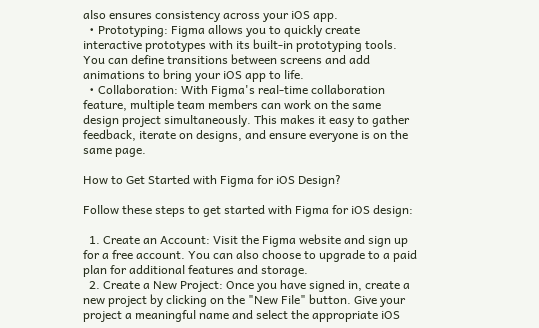also ensures consistency across your iOS app.
  • Prototyping: Figma allows you to quickly create interactive prototypes with its built-in prototyping tools. You can define transitions between screens and add animations to bring your iOS app to life.
  • Collaboration: With Figma's real-time collaboration feature, multiple team members can work on the same design project simultaneously. This makes it easy to gather feedback, iterate on designs, and ensure everyone is on the same page.

How to Get Started with Figma for iOS Design?

Follow these steps to get started with Figma for iOS design:

  1. Create an Account: Visit the Figma website and sign up for a free account. You can also choose to upgrade to a paid plan for additional features and storage.
  2. Create a New Project: Once you have signed in, create a new project by clicking on the "New File" button. Give your project a meaningful name and select the appropriate iOS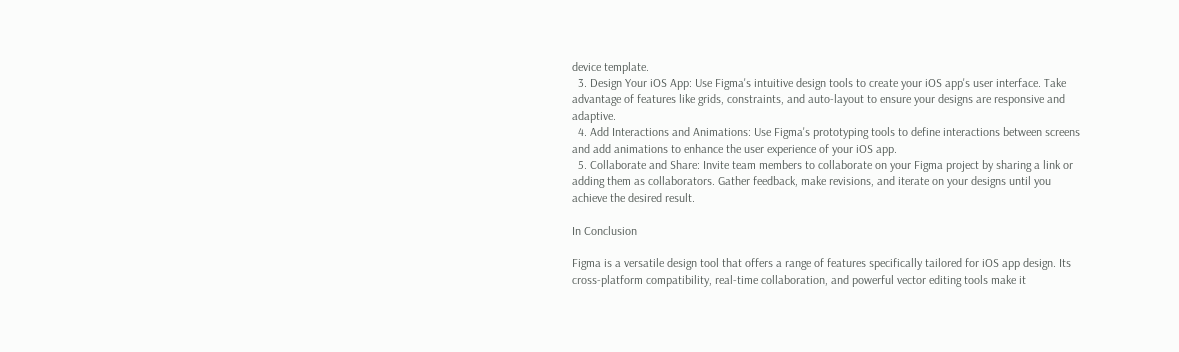device template.
  3. Design Your iOS App: Use Figma's intuitive design tools to create your iOS app's user interface. Take advantage of features like grids, constraints, and auto-layout to ensure your designs are responsive and adaptive.
  4. Add Interactions and Animations: Use Figma's prototyping tools to define interactions between screens and add animations to enhance the user experience of your iOS app.
  5. Collaborate and Share: Invite team members to collaborate on your Figma project by sharing a link or adding them as collaborators. Gather feedback, make revisions, and iterate on your designs until you achieve the desired result.

In Conclusion

Figma is a versatile design tool that offers a range of features specifically tailored for iOS app design. Its cross-platform compatibility, real-time collaboration, and powerful vector editing tools make it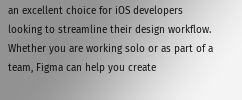an excellent choice for iOS developers looking to streamline their design workflow. Whether you are working solo or as part of a team, Figma can help you create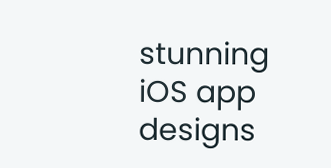stunning iOS app designs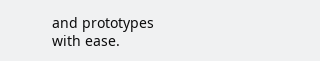and prototypes with ease.